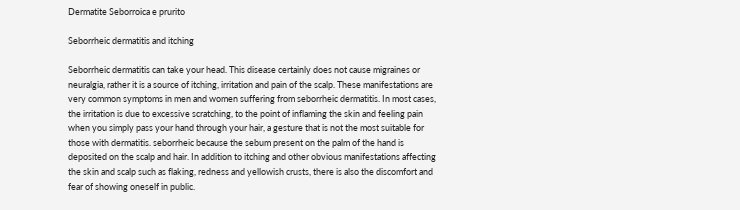Dermatite Seborroica e prurito

Seborrheic dermatitis and itching

Seborrheic dermatitis can take your head. This disease certainly does not cause migraines or neuralgia, rather it is a source of itching, irritation and pain of the scalp. These manifestations are very common symptoms in men and women suffering from seborrheic dermatitis. In most cases, the irritation is due to excessive scratching, to the point of inflaming the skin and feeling pain when you simply pass your hand through your hair, a gesture that is not the most suitable for those with dermatitis. seborrheic because the sebum present on the palm of the hand is deposited on the scalp and hair. In addition to itching and other obvious manifestations affecting the skin and scalp such as flaking, redness and yellowish crusts, there is also the discomfort and fear of showing oneself in public.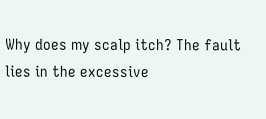Why does my scalp itch? The fault lies in the excessive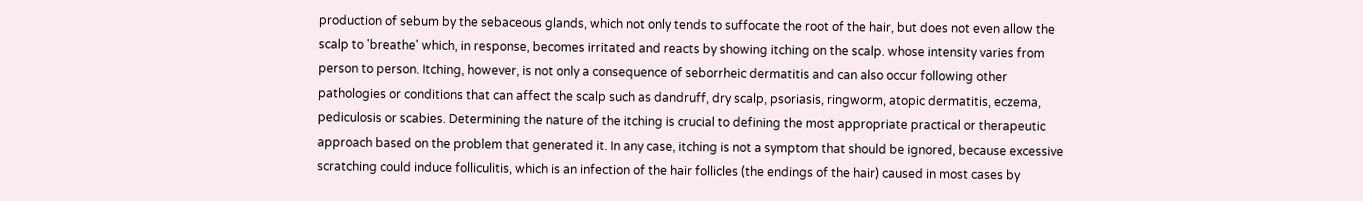production of sebum by the sebaceous glands, which not only tends to suffocate the root of the hair, but does not even allow the scalp to 'breathe' which, in response, becomes irritated and reacts by showing itching on the scalp. whose intensity varies from person to person. Itching, however, is not only a consequence of seborrheic dermatitis and can also occur following other pathologies or conditions that can affect the scalp such as dandruff, dry scalp, psoriasis, ringworm, atopic dermatitis, eczema, pediculosis or scabies. Determining the nature of the itching is crucial to defining the most appropriate practical or therapeutic approach based on the problem that generated it. In any case, itching is not a symptom that should be ignored, because excessive scratching could induce folliculitis, which is an infection of the hair follicles (the endings of the hair) caused in most cases by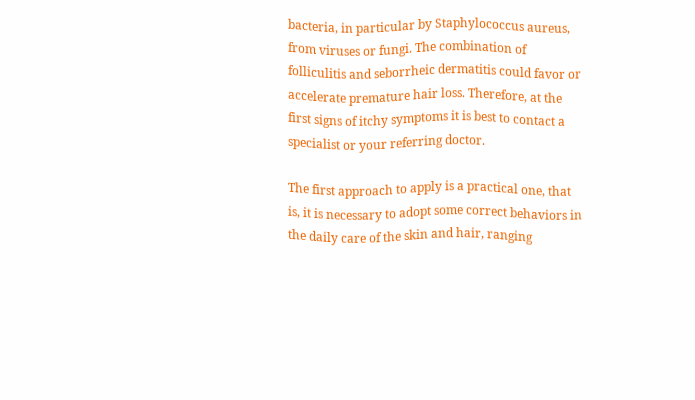bacteria, in particular by Staphylococcus aureus, from viruses or fungi. The combination of folliculitis and seborrheic dermatitis could favor or accelerate premature hair loss. Therefore, at the first signs of itchy symptoms it is best to contact a specialist or your referring doctor.

The first approach to apply is a practical one, that is, it is necessary to adopt some correct behaviors in the daily care of the skin and hair, ranging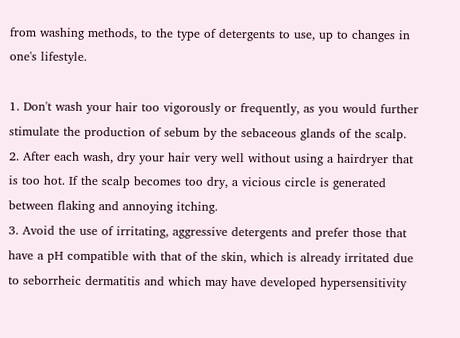from washing methods, to the type of detergents to use, up to changes in one's lifestyle.

1. Don't wash your hair too vigorously or frequently, as you would further stimulate the production of sebum by the sebaceous glands of the scalp.
2. After each wash, dry your hair very well without using a hairdryer that is too hot. If the scalp becomes too dry, a vicious circle is generated between flaking and annoying itching.
3. Avoid the use of irritating, aggressive detergents and prefer those that have a pH compatible with that of the skin, which is already irritated due to seborrheic dermatitis and which may have developed hypersensitivity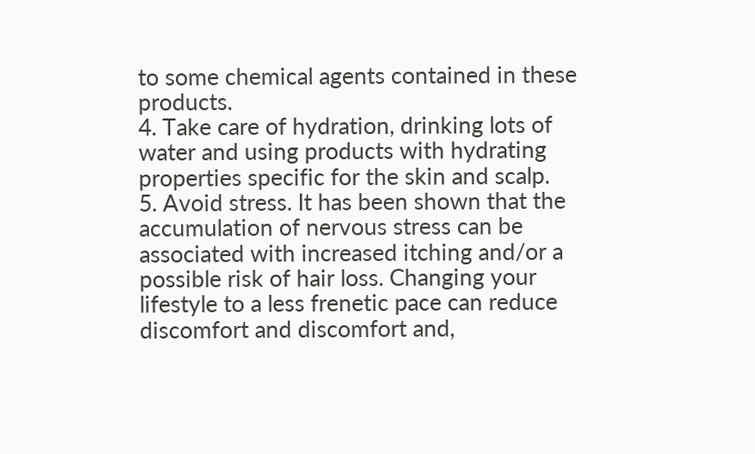to some chemical agents contained in these products.
4. Take care of hydration, drinking lots of water and using products with hydrating properties specific for the skin and scalp.
5. Avoid stress. It has been shown that the accumulation of nervous stress can be associated with increased itching and/or a possible risk of hair loss. Changing your lifestyle to a less frenetic pace can reduce discomfort and discomfort and,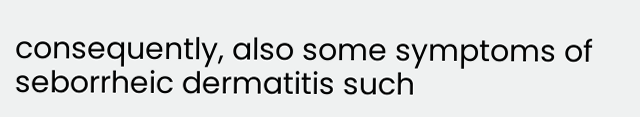consequently, also some symptoms of seborrheic dermatitis such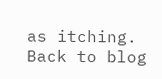as itching.
Back to blog